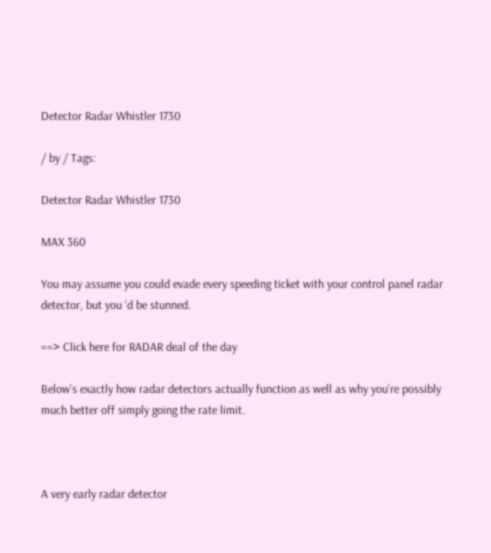Detector Radar Whistler 1730

/ by / Tags:

Detector Radar Whistler 1730

MAX 360

You may assume you could evade every speeding ticket with your control panel radar detector, but you ‘d be stunned.

==> Click here for RADAR deal of the day

Below’s exactly how radar detectors actually function as well as why you’re possibly much better off simply going the rate limit.



A very early radar detector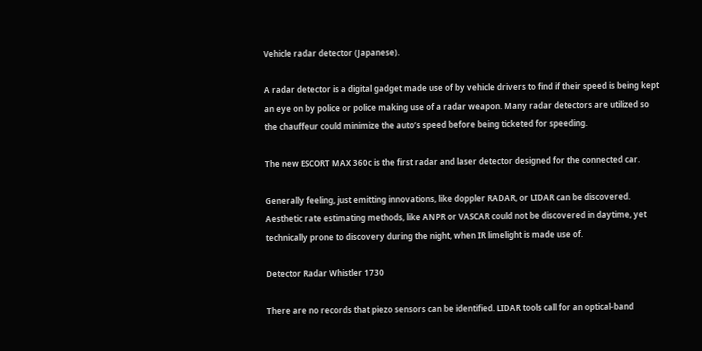Vehicle radar detector (Japanese).

A radar detector is a digital gadget made use of by vehicle drivers to find if their speed is being kept an eye on by police or police making use of a radar weapon. Many radar detectors are utilized so the chauffeur could minimize the auto’s speed before being ticketed for speeding.

The new ESCORT MAX 360c is the first radar and laser detector designed for the connected car.

Generally feeling, just emitting innovations, like doppler RADAR, or LIDAR can be discovered. Aesthetic rate estimating methods, like ANPR or VASCAR could not be discovered in daytime, yet technically prone to discovery during the night, when IR limelight is made use of.

Detector Radar Whistler 1730

There are no records that piezo sensors can be identified. LIDAR tools call for an optical-band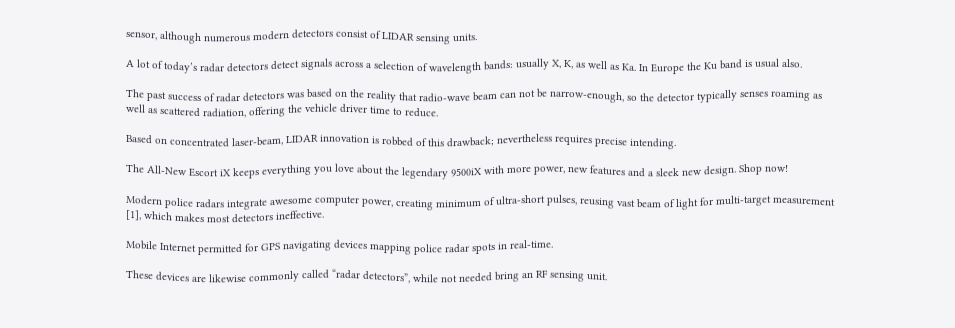sensor, although numerous modern detectors consist of LIDAR sensing units.

A lot of today’s radar detectors detect signals across a selection of wavelength bands: usually X, K, as well as Ka. In Europe the Ku band is usual also.

The past success of radar detectors was based on the reality that radio-wave beam can not be narrow-enough, so the detector typically senses roaming as well as scattered radiation, offering the vehicle driver time to reduce.

Based on concentrated laser-beam, LIDAR innovation is robbed of this drawback; nevertheless requires precise intending.

The All-New Escort iX keeps everything you love about the legendary 9500iX with more power, new features and a sleek new design. Shop now!

Modern police radars integrate awesome computer power, creating minimum of ultra-short pulses, reusing vast beam of light for multi-target measurement [1], which makes most detectors ineffective.

Mobile Internet permitted for GPS navigating devices mapping police radar spots in real-time.

These devices are likewise commonly called “radar detectors”, while not needed bring an RF sensing unit.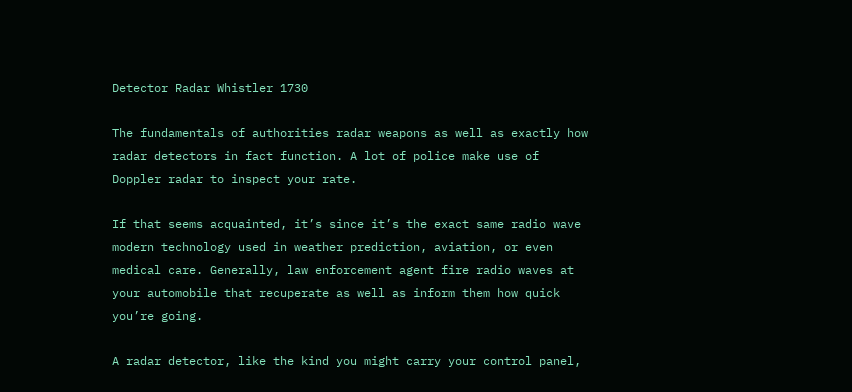Detector Radar Whistler 1730

The fundamentals of authorities radar weapons as well as exactly how radar detectors in fact function. A lot of police make use of Doppler radar to inspect your rate.

If that seems acquainted, it’s since it’s the exact same radio wave modern technology used in weather prediction, aviation, or even medical care. Generally, law enforcement agent fire radio waves at your automobile that recuperate as well as inform them how quick you’re going.

A radar detector, like the kind you might carry your control panel,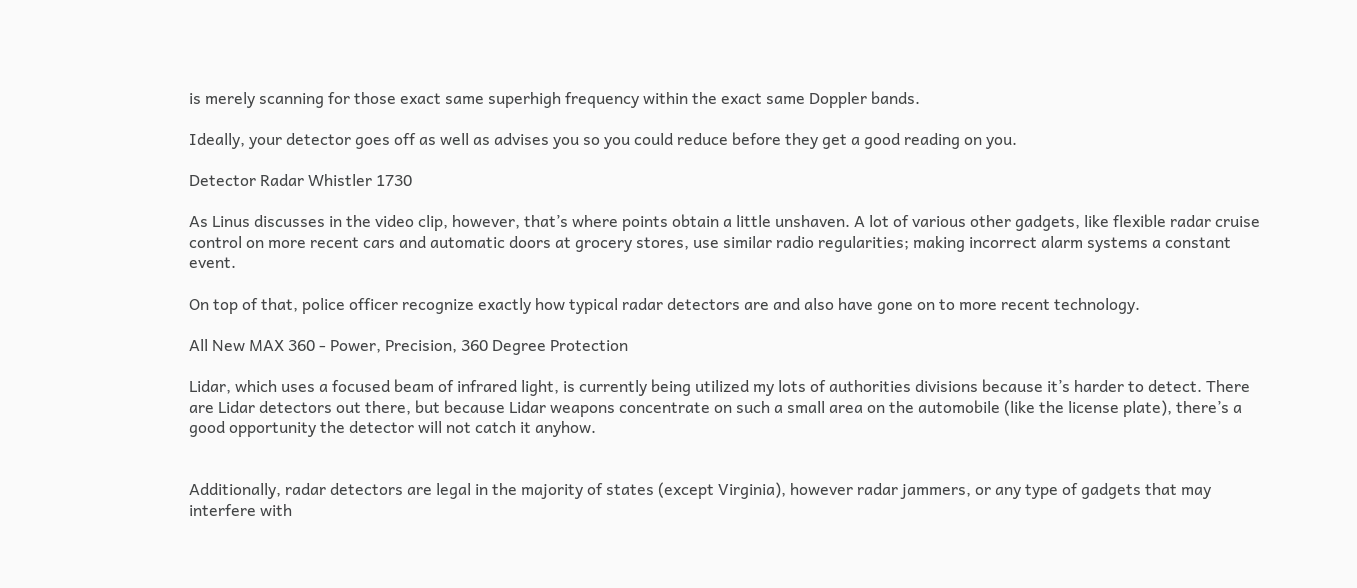is merely scanning for those exact same superhigh frequency within the exact same Doppler bands.

Ideally, your detector goes off as well as advises you so you could reduce before they get a good reading on you.

Detector Radar Whistler 1730

As Linus discusses in the video clip, however, that’s where points obtain a little unshaven. A lot of various other gadgets, like flexible radar cruise control on more recent cars and automatic doors at grocery stores, use similar radio regularities; making incorrect alarm systems a constant event.

On top of that, police officer recognize exactly how typical radar detectors are and also have gone on to more recent technology.

All New MAX 360 - Power, Precision, 360 Degree Protection

Lidar, which uses a focused beam of infrared light, is currently being utilized my lots of authorities divisions because it’s harder to detect. There are Lidar detectors out there, but because Lidar weapons concentrate on such a small area on the automobile (like the license plate), there’s a good opportunity the detector will not catch it anyhow.


Additionally, radar detectors are legal in the majority of states (except Virginia), however radar jammers, or any type of gadgets that may interfere with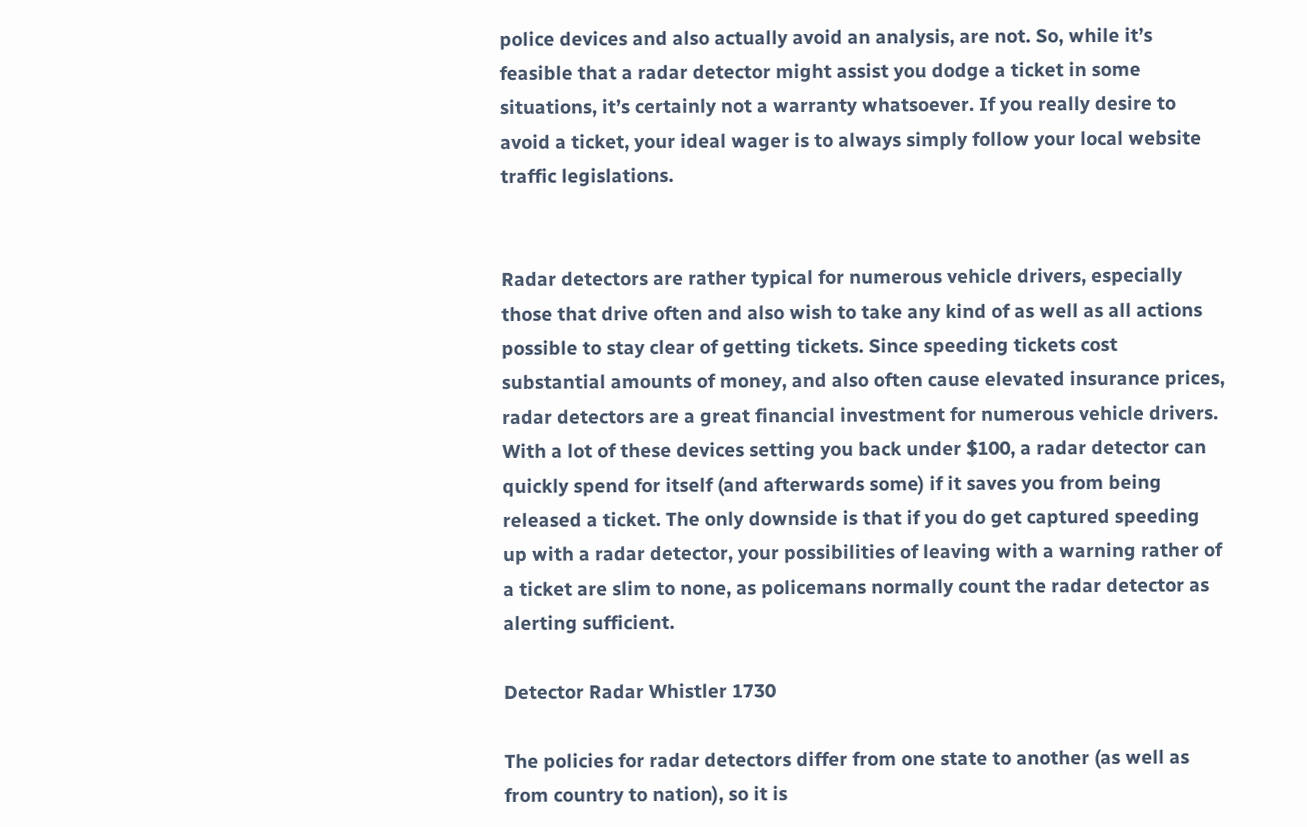police devices and also actually avoid an analysis, are not. So, while it’s feasible that a radar detector might assist you dodge a ticket in some situations, it’s certainly not a warranty whatsoever. If you really desire to avoid a ticket, your ideal wager is to always simply follow your local website traffic legislations.


Radar detectors are rather typical for numerous vehicle drivers, especially those that drive often and also wish to take any kind of as well as all actions possible to stay clear of getting tickets. Since speeding tickets cost substantial amounts of money, and also often cause elevated insurance prices, radar detectors are a great financial investment for numerous vehicle drivers. With a lot of these devices setting you back under $100, a radar detector can quickly spend for itself (and afterwards some) if it saves you from being released a ticket. The only downside is that if you do get captured speeding up with a radar detector, your possibilities of leaving with a warning rather of a ticket are slim to none, as policemans normally count the radar detector as alerting sufficient.

Detector Radar Whistler 1730

The policies for radar detectors differ from one state to another (as well as from country to nation), so it is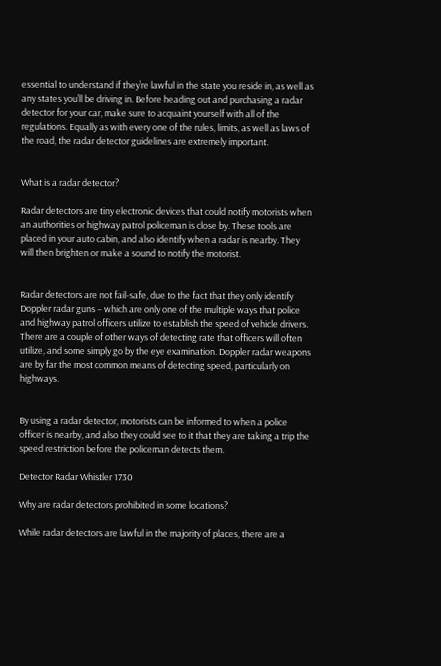essential to understand if they’re lawful in the state you reside in, as well as any states you’ll be driving in. Before heading out and purchasing a radar detector for your car, make sure to acquaint yourself with all of the regulations. Equally as with every one of the rules, limits, as well as laws of the road, the radar detector guidelines are extremely important.


What is a radar detector?

Radar detectors are tiny electronic devices that could notify motorists when an authorities or highway patrol policeman is close by. These tools are placed in your auto cabin, and also identify when a radar is nearby. They will then brighten or make a sound to notify the motorist.


Radar detectors are not fail-safe, due to the fact that they only identify Doppler radar guns – which are only one of the multiple ways that police and highway patrol officers utilize to establish the speed of vehicle drivers. There are a couple of other ways of detecting rate that officers will often utilize, and some simply go by the eye examination. Doppler radar weapons are by far the most common means of detecting speed, particularly on highways.


By using a radar detector, motorists can be informed to when a police officer is nearby, and also they could see to it that they are taking a trip the speed restriction before the policeman detects them.

Detector Radar Whistler 1730

Why are radar detectors prohibited in some locations?

While radar detectors are lawful in the majority of places, there are a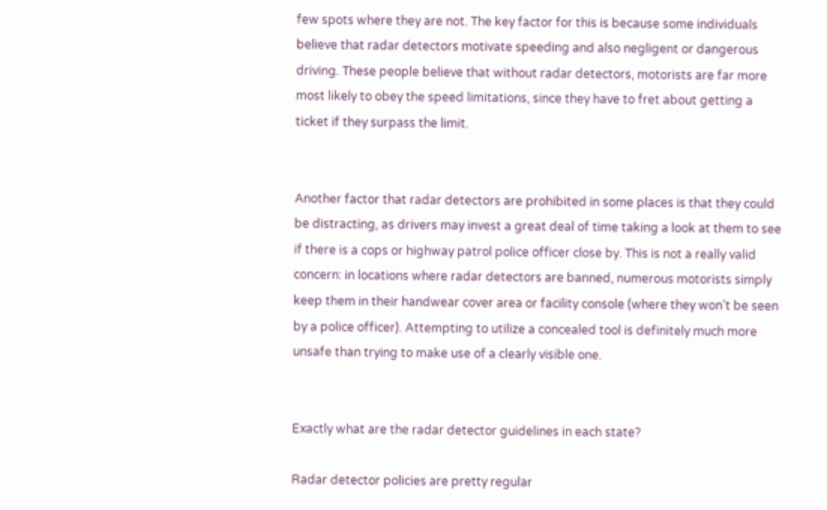few spots where they are not. The key factor for this is because some individuals believe that radar detectors motivate speeding and also negligent or dangerous driving. These people believe that without radar detectors, motorists are far more most likely to obey the speed limitations, since they have to fret about getting a ticket if they surpass the limit.


Another factor that radar detectors are prohibited in some places is that they could be distracting, as drivers may invest a great deal of time taking a look at them to see if there is a cops or highway patrol police officer close by. This is not a really valid concern: in locations where radar detectors are banned, numerous motorists simply keep them in their handwear cover area or facility console (where they won’t be seen by a police officer). Attempting to utilize a concealed tool is definitely much more unsafe than trying to make use of a clearly visible one.


Exactly what are the radar detector guidelines in each state?

Radar detector policies are pretty regular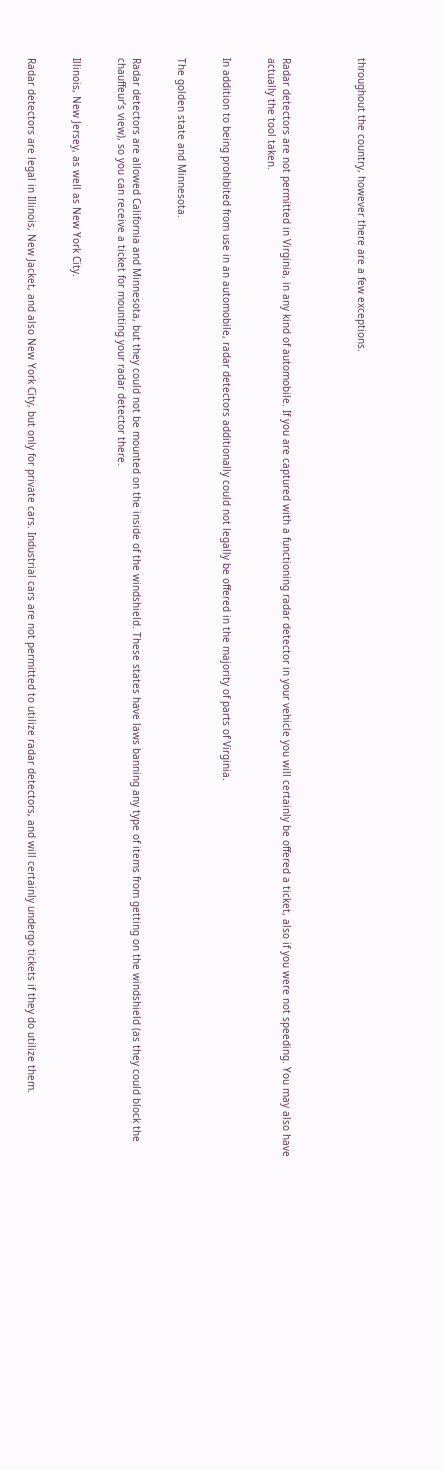throughout the country, however there are a few exceptions.




Radar detectors are not permitted in Virginia, in any kind of automobile. If you are captured with a functioning radar detector in your vehicle you will certainly be offered a ticket, also if you were not speeding. You may also have actually the tool taken.


In addition to being prohibited from use in an automobile, radar detectors additionally could not legally be offered in the majority of parts of Virginia.


The golden state and Minnesota.


Radar detectors are allowed California and Minnesota, but they could not be mounted on the inside of the windshield. These states have laws banning any type of items from getting on the windshield (as they could block the chauffeur’s view), so you can receive a ticket for mounting your radar detector there.


Illinois, New Jersey, as well as New York City.


Radar detectors are legal in Illinois, New Jacket, and also New York City, but only for private cars. Industrial cars are not permitted to utilize radar detectors, and will certainly undergo tickets if they do utilize them.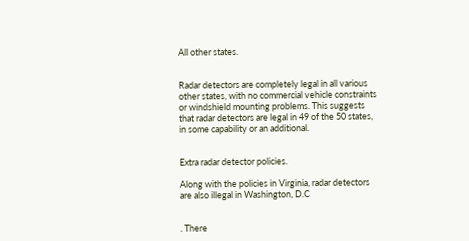All other states.


Radar detectors are completely legal in all various other states, with no commercial vehicle constraints or windshield mounting problems. This suggests that radar detectors are legal in 49 of the 50 states, in some capability or an additional.


Extra radar detector policies.

Along with the policies in Virginia, radar detectors are also illegal in Washington, D.C


. There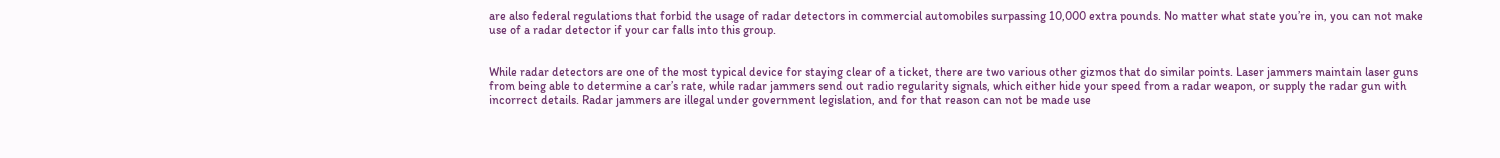are also federal regulations that forbid the usage of radar detectors in commercial automobiles surpassing 10,000 extra pounds. No matter what state you’re in, you can not make use of a radar detector if your car falls into this group.


While radar detectors are one of the most typical device for staying clear of a ticket, there are two various other gizmos that do similar points. Laser jammers maintain laser guns from being able to determine a car’s rate, while radar jammers send out radio regularity signals, which either hide your speed from a radar weapon, or supply the radar gun with incorrect details. Radar jammers are illegal under government legislation, and for that reason can not be made use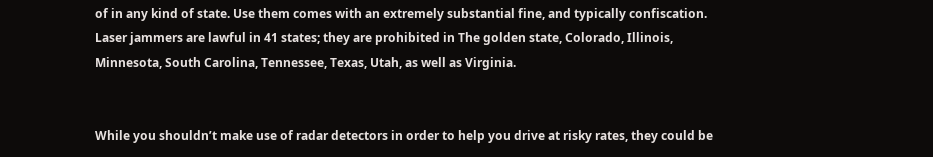of in any kind of state. Use them comes with an extremely substantial fine, and typically confiscation. Laser jammers are lawful in 41 states; they are prohibited in The golden state, Colorado, Illinois, Minnesota, South Carolina, Tennessee, Texas, Utah, as well as Virginia.


While you shouldn’t make use of radar detectors in order to help you drive at risky rates, they could be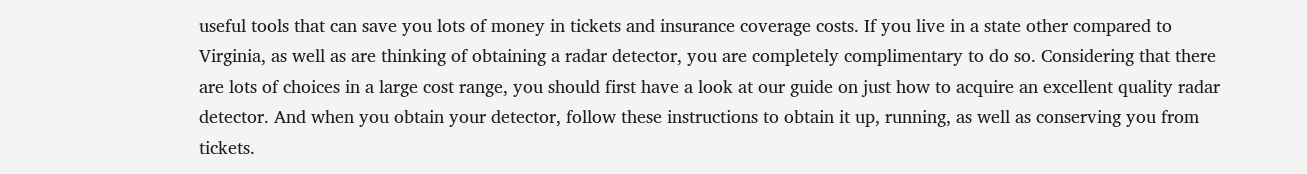useful tools that can save you lots of money in tickets and insurance coverage costs. If you live in a state other compared to Virginia, as well as are thinking of obtaining a radar detector, you are completely complimentary to do so. Considering that there are lots of choices in a large cost range, you should first have a look at our guide on just how to acquire an excellent quality radar detector. And when you obtain your detector, follow these instructions to obtain it up, running, as well as conserving you from tickets.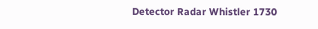Detector Radar Whistler 1730